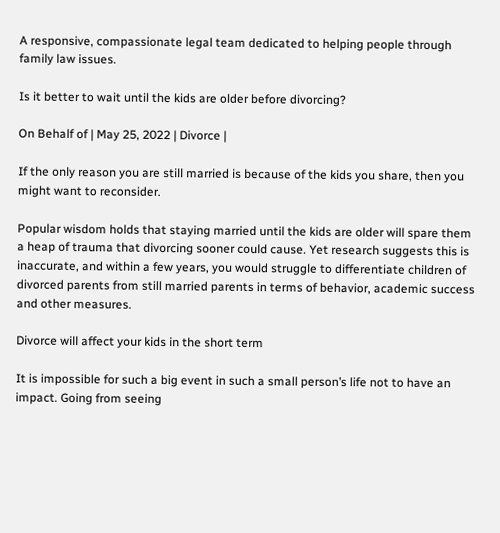A responsive, compassionate legal team dedicated to helping people through family law issues.

Is it better to wait until the kids are older before divorcing?

On Behalf of | May 25, 2022 | Divorce |

If the only reason you are still married is because of the kids you share, then you might want to reconsider.

Popular wisdom holds that staying married until the kids are older will spare them a heap of trauma that divorcing sooner could cause. Yet research suggests this is inaccurate, and within a few years, you would struggle to differentiate children of divorced parents from still married parents in terms of behavior, academic success and other measures.

Divorce will affect your kids in the short term

It is impossible for such a big event in such a small person’s life not to have an impact. Going from seeing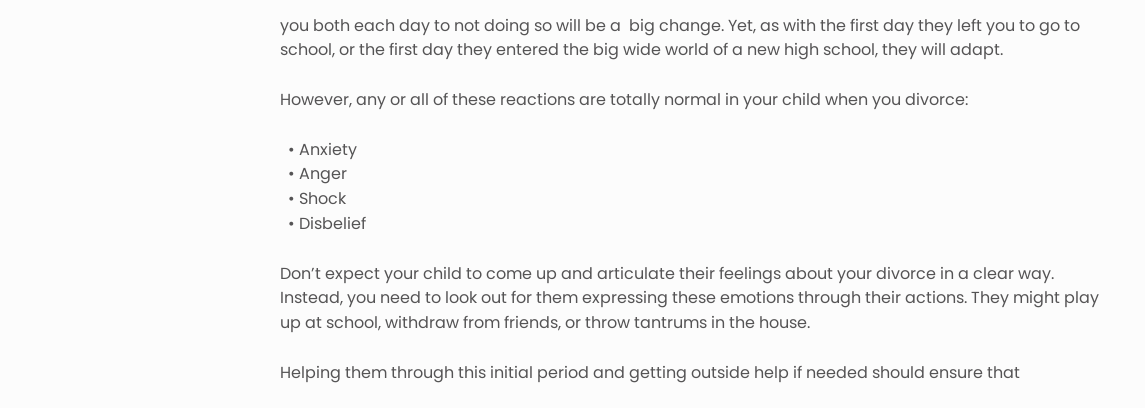you both each day to not doing so will be a  big change. Yet, as with the first day they left you to go to school, or the first day they entered the big wide world of a new high school, they will adapt.

However, any or all of these reactions are totally normal in your child when you divorce:

  • Anxiety
  • Anger
  • Shock
  • Disbelief

Don’t expect your child to come up and articulate their feelings about your divorce in a clear way. Instead, you need to look out for them expressing these emotions through their actions. They might play up at school, withdraw from friends, or throw tantrums in the house.

Helping them through this initial period and getting outside help if needed should ensure that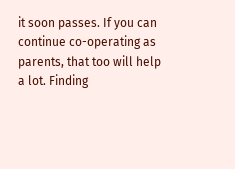it soon passes. If you can continue co-operating as parents, that too will help a lot. Finding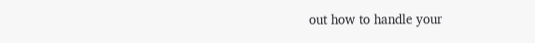out how to handle your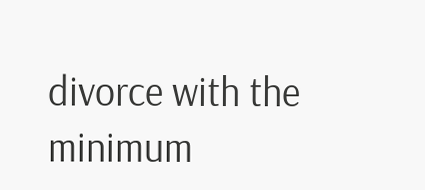divorce with the minimum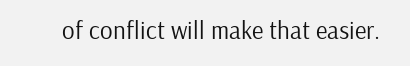of conflict will make that easier.